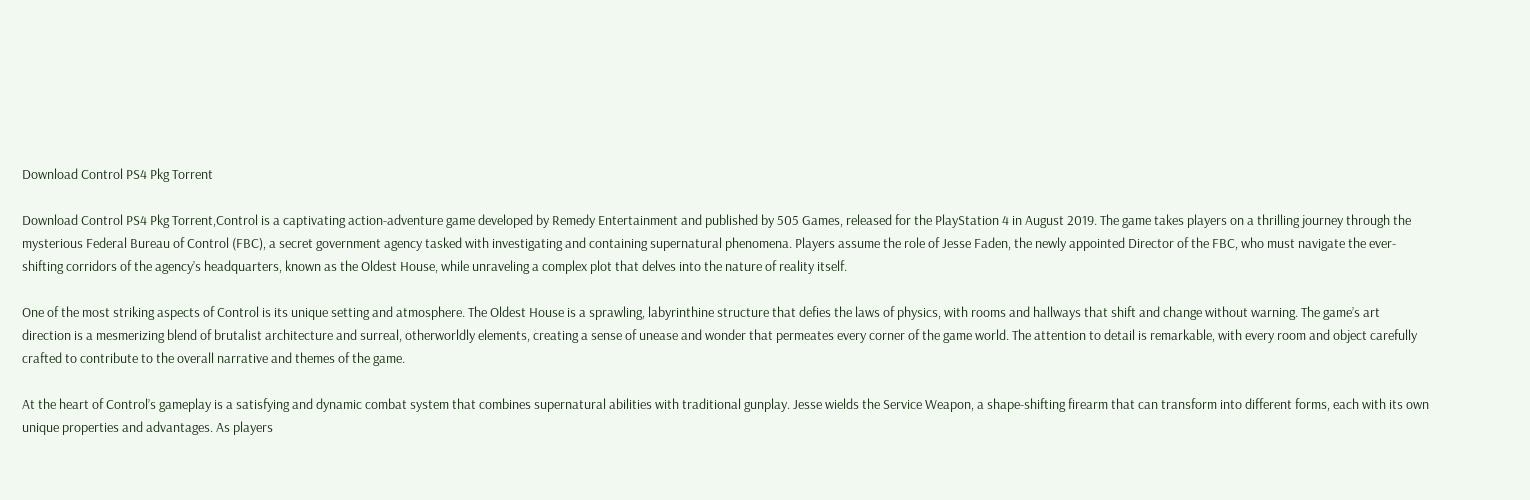Download Control PS4 Pkg Torrent

Download Control PS4 Pkg Torrent,Control is a captivating action-adventure game developed by Remedy Entertainment and published by 505 Games, released for the PlayStation 4 in August 2019. The game takes players on a thrilling journey through the mysterious Federal Bureau of Control (FBC), a secret government agency tasked with investigating and containing supernatural phenomena. Players assume the role of Jesse Faden, the newly appointed Director of the FBC, who must navigate the ever-shifting corridors of the agency’s headquarters, known as the Oldest House, while unraveling a complex plot that delves into the nature of reality itself.

One of the most striking aspects of Control is its unique setting and atmosphere. The Oldest House is a sprawling, labyrinthine structure that defies the laws of physics, with rooms and hallways that shift and change without warning. The game’s art direction is a mesmerizing blend of brutalist architecture and surreal, otherworldly elements, creating a sense of unease and wonder that permeates every corner of the game world. The attention to detail is remarkable, with every room and object carefully crafted to contribute to the overall narrative and themes of the game.

At the heart of Control’s gameplay is a satisfying and dynamic combat system that combines supernatural abilities with traditional gunplay. Jesse wields the Service Weapon, a shape-shifting firearm that can transform into different forms, each with its own unique properties and advantages. As players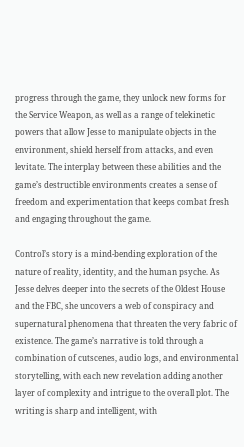progress through the game, they unlock new forms for the Service Weapon, as well as a range of telekinetic powers that allow Jesse to manipulate objects in the environment, shield herself from attacks, and even levitate. The interplay between these abilities and the game’s destructible environments creates a sense of freedom and experimentation that keeps combat fresh and engaging throughout the game.

Control’s story is a mind-bending exploration of the nature of reality, identity, and the human psyche. As Jesse delves deeper into the secrets of the Oldest House and the FBC, she uncovers a web of conspiracy and supernatural phenomena that threaten the very fabric of existence. The game’s narrative is told through a combination of cutscenes, audio logs, and environmental storytelling, with each new revelation adding another layer of complexity and intrigue to the overall plot. The writing is sharp and intelligent, with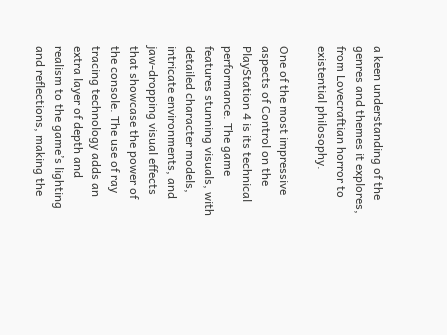a keen understanding of the genres and themes it explores, from Lovecraftian horror to existential philosophy.

One of the most impressive aspects of Control on the PlayStation 4 is its technical performance. The game features stunning visuals, with detailed character models, intricate environments, and jaw-dropping visual effects that showcase the power of the console. The use of ray tracing technology adds an extra layer of depth and realism to the game’s lighting and reflections, making the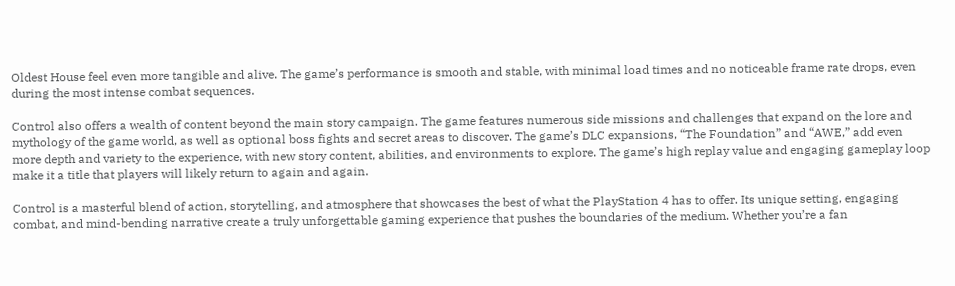Oldest House feel even more tangible and alive. The game’s performance is smooth and stable, with minimal load times and no noticeable frame rate drops, even during the most intense combat sequences.

Control also offers a wealth of content beyond the main story campaign. The game features numerous side missions and challenges that expand on the lore and mythology of the game world, as well as optional boss fights and secret areas to discover. The game’s DLC expansions, “The Foundation” and “AWE,” add even more depth and variety to the experience, with new story content, abilities, and environments to explore. The game’s high replay value and engaging gameplay loop make it a title that players will likely return to again and again.

Control is a masterful blend of action, storytelling, and atmosphere that showcases the best of what the PlayStation 4 has to offer. Its unique setting, engaging combat, and mind-bending narrative create a truly unforgettable gaming experience that pushes the boundaries of the medium. Whether you’re a fan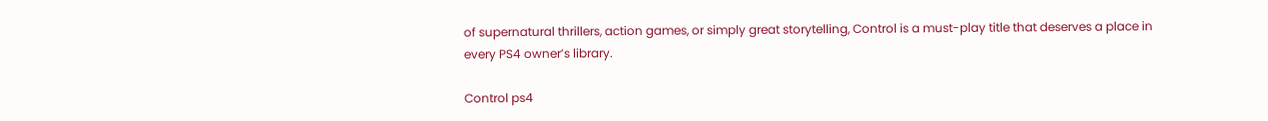of supernatural thrillers, action games, or simply great storytelling, Control is a must-play title that deserves a place in every PS4 owner’s library.

Control ps4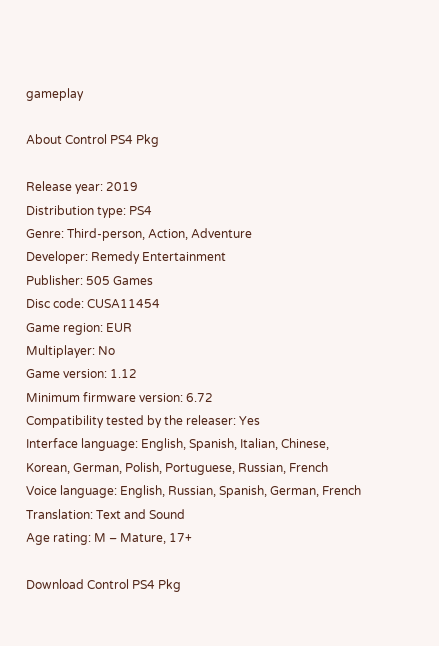gameplay

About Control PS4 Pkg

Release year: 2019
Distribution type: PS4
Genre: Third-person, Action, Adventure
Developer: Remedy Entertainment
Publisher: 505 Games
Disc code: CUSA11454
Game region: EUR
Multiplayer: No
Game version: 1.12
Minimum firmware version: 6.72
Compatibility tested by the releaser: Yes
Interface language: English, Spanish, Italian, Chinese, Korean, German, Polish, Portuguese, Russian, French
Voice language: English, Russian, Spanish, German, French
Translation: Text and Sound
Age rating: M – Mature, 17+

Download Control PS4 Pkg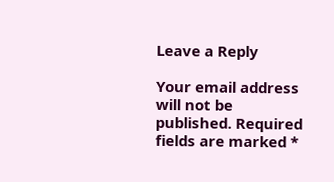Leave a Reply

Your email address will not be published. Required fields are marked *